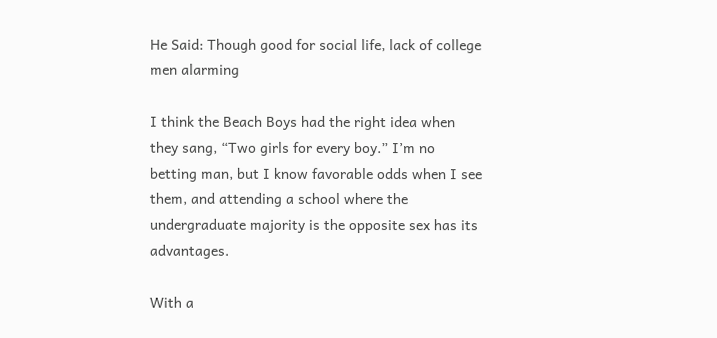He Said: Though good for social life, lack of college men alarming

I think the Beach Boys had the right idea when they sang, “Two girls for every boy.” I’m no betting man, but I know favorable odds when I see them, and attending a school where the undergraduate majority is the opposite sex has its advantages.

With a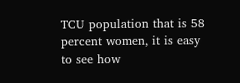TCU population that is 58 percent women, it is easy to see how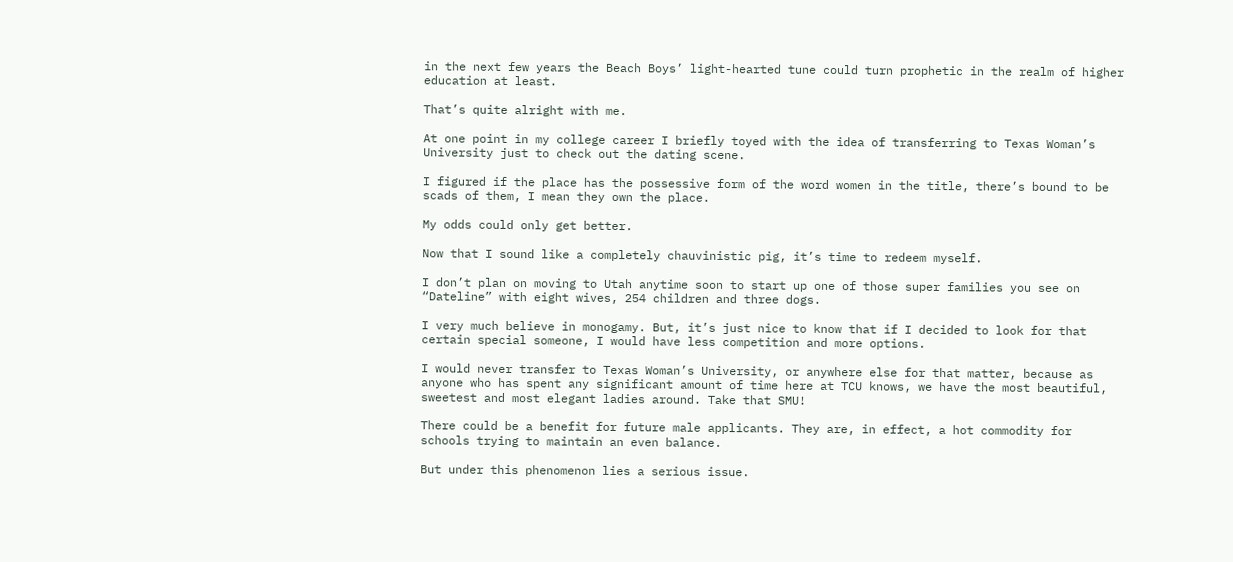in the next few years the Beach Boys’ light-hearted tune could turn prophetic in the realm of higher education at least.

That’s quite alright with me.

At one point in my college career I briefly toyed with the idea of transferring to Texas Woman’s University just to check out the dating scene.

I figured if the place has the possessive form of the word women in the title, there’s bound to be scads of them, I mean they own the place.

My odds could only get better.

Now that I sound like a completely chauvinistic pig, it’s time to redeem myself.

I don’t plan on moving to Utah anytime soon to start up one of those super families you see on “Dateline” with eight wives, 254 children and three dogs.

I very much believe in monogamy. But, it’s just nice to know that if I decided to look for that certain special someone, I would have less competition and more options.

I would never transfer to Texas Woman’s University, or anywhere else for that matter, because as anyone who has spent any significant amount of time here at TCU knows, we have the most beautiful, sweetest and most elegant ladies around. Take that SMU!

There could be a benefit for future male applicants. They are, in effect, a hot commodity for schools trying to maintain an even balance.

But under this phenomenon lies a serious issue.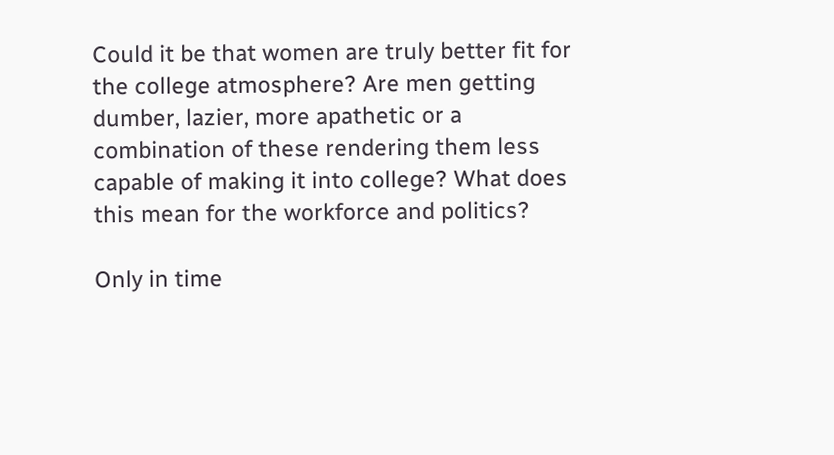Could it be that women are truly better fit for the college atmosphere? Are men getting dumber, lazier, more apathetic or a combination of these rendering them less capable of making it into college? What does this mean for the workforce and politics?

Only in time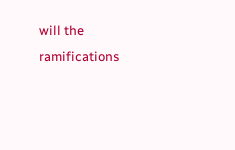will the ramifications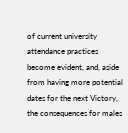of current university attendance practices become evident, and, aside from having more potential dates for the next Victory, the consequences for males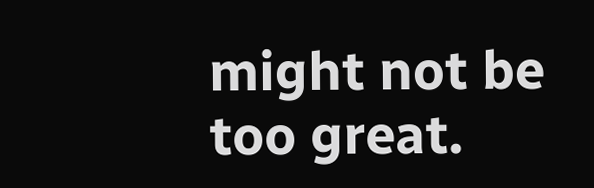might not be too great.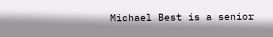Michael Best is a senior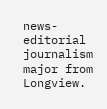news-editorial journalism major from Longview.